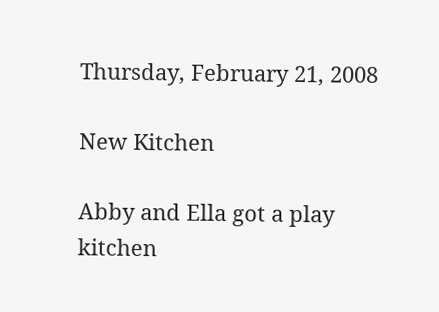Thursday, February 21, 2008

New Kitchen

Abby and Ella got a play kitchen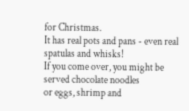for Christmas.
It has real pots and pans - even real spatulas and whisks!
If you come over, you might be served chocolate noodles
or eggs, shrimp and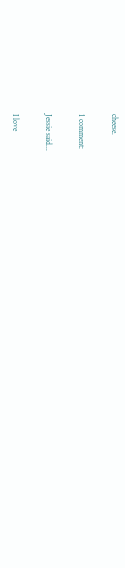cheese.

1 comment:

Jessie said...

I love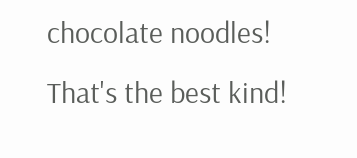chocolate noodles! That's the best kind!